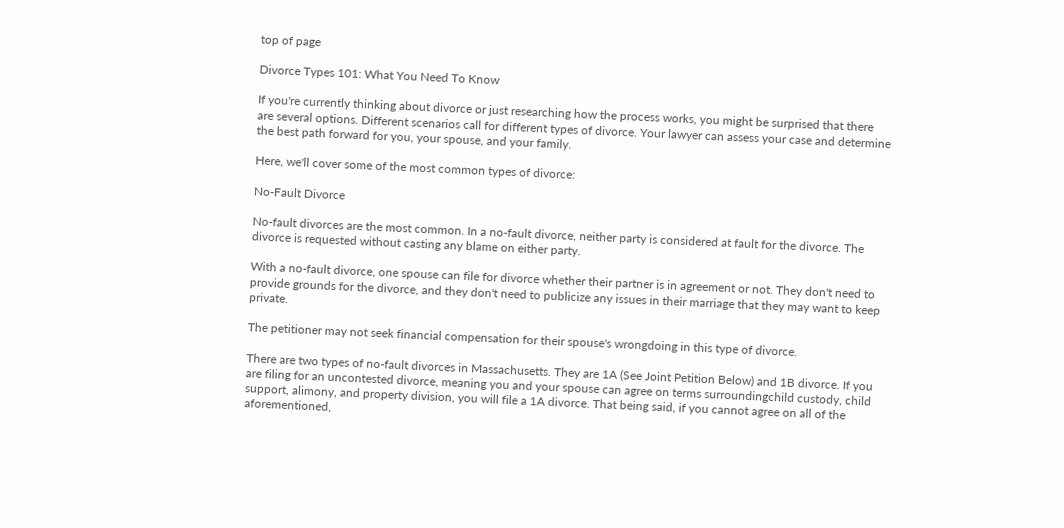top of page

Divorce Types 101: What You Need To Know

If you're currently thinking about divorce or just researching how the process works, you might be surprised that there are several options. Different scenarios call for different types of divorce. Your lawyer can assess your case and determine the best path forward for you, your spouse, and your family.

Here, we'll cover some of the most common types of divorce:

No-Fault Divorce

No-fault divorces are the most common. In a no-fault divorce, neither party is considered at fault for the divorce. The divorce is requested without casting any blame on either party.

With a no-fault divorce, one spouse can file for divorce whether their partner is in agreement or not. They don't need to provide grounds for the divorce, and they don't need to publicize any issues in their marriage that they may want to keep private.

The petitioner may not seek financial compensation for their spouse's wrongdoing in this type of divorce.

There are two types of no-fault divorces in Massachusetts. They are 1A (See Joint Petition Below) and 1B divorce. If you are filing for an uncontested divorce, meaning you and your spouse can agree on terms surroundingchild custody, child support, alimony, and property division, you will file a 1A divorce. That being said, if you cannot agree on all of the aforementioned,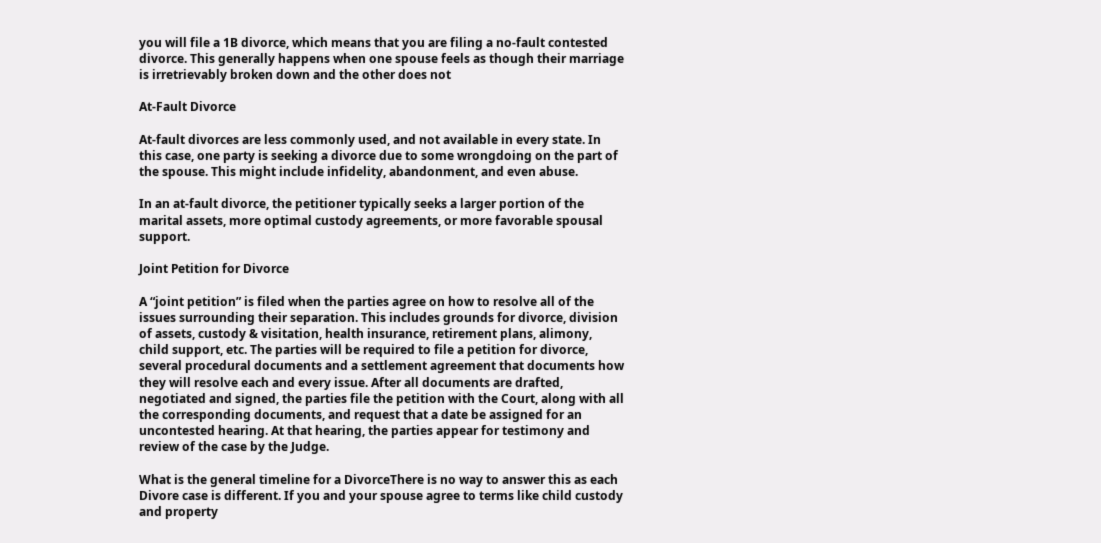you will file a 1B divorce, which means that you are filing a no-fault contested divorce. This generally happens when one spouse feels as though their marriage is irretrievably broken down and the other does not

At-Fault Divorce

At-fault divorces are less commonly used, and not available in every state. In this case, one party is seeking a divorce due to some wrongdoing on the part of the spouse. This might include infidelity, abandonment, and even abuse.

In an at-fault divorce, the petitioner typically seeks a larger portion of the marital assets, more optimal custody agreements, or more favorable spousal support.

Joint Petition for Divorce

A “joint petition” is filed when the parties agree on how to resolve all of the issues surrounding their separation. This includes grounds for divorce, division of assets, custody & visitation, health insurance, retirement plans, alimony, child support, etc. The parties will be required to file a petition for divorce, several procedural documents and a settlement agreement that documents how they will resolve each and every issue. After all documents are drafted, negotiated and signed, the parties file the petition with the Court, along with all the corresponding documents, and request that a date be assigned for an uncontested hearing. At that hearing, the parties appear for testimony and review of the case by the Judge.

What is the general timeline for a DivorceThere is no way to answer this as each Divore case is different. If you and your spouse agree to terms like child custody and property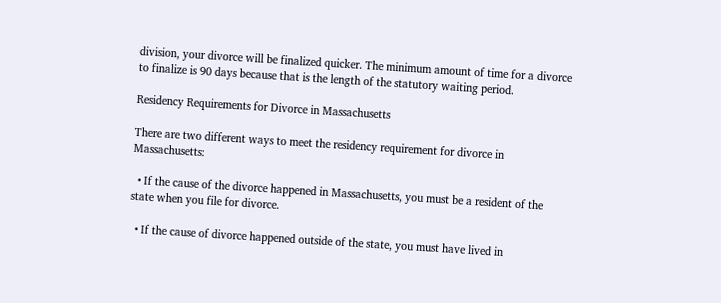division, your divorce will be finalized quicker. The minimum amount of time for a divorce to finalize is 90 days because that is the length of the statutory waiting period.

Residency Requirements for Divorce in Massachusetts

There are two different ways to meet the residency requirement for divorce in Massachusetts:

  • If the cause of the divorce happened in Massachusetts, you must be a resident of the state when you file for divorce.

  • If the cause of divorce happened outside of the state, you must have lived in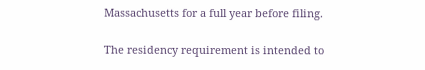Massachusetts for a full year before filing.

The residency requirement is intended to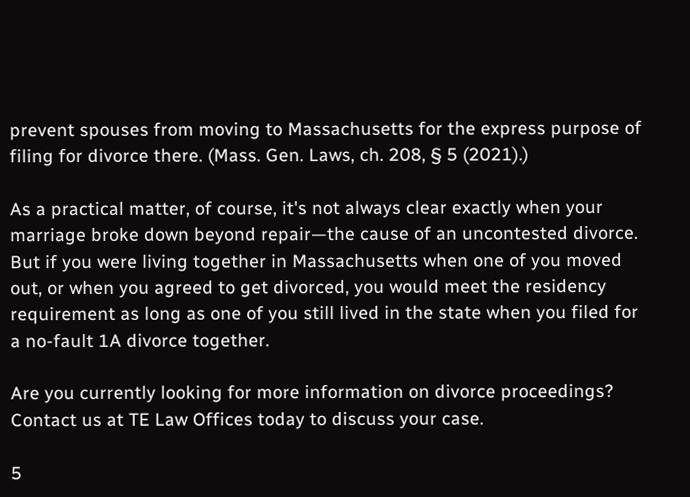prevent spouses from moving to Massachusetts for the express purpose of filing for divorce there. (Mass. Gen. Laws, ch. 208, § 5 (2021).)

As a practical matter, of course, it's not always clear exactly when your marriage broke down beyond repair—the cause of an uncontested divorce. But if you were living together in Massachusetts when one of you moved out, or when you agreed to get divorced, you would meet the residency requirement as long as one of you still lived in the state when you filed for a no-fault 1A divorce together.

Are you currently looking for more information on divorce proceedings? Contact us at TE Law Offices today to discuss your case.

5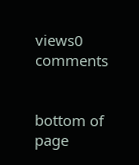views0 comments


bottom of page